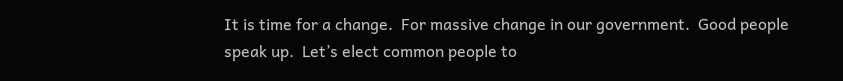It is time for a change.  For massive change in our government.  Good people speak up.  Let’s elect common people to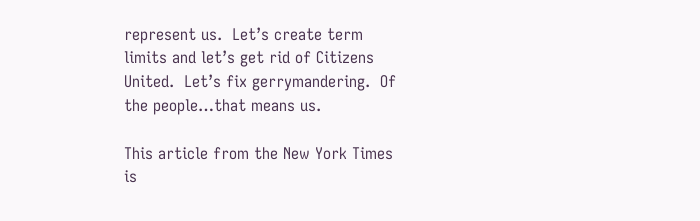represent us.  Let’s create term limits and let’s get rid of Citizens United.  Let’s fix gerrymandering.  Of the people…that means us.

This article from the New York Times is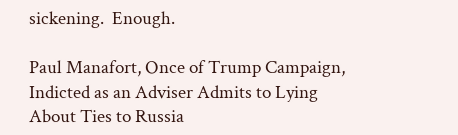sickening.  Enough.

Paul Manafort, Once of Trump Campaign, Indicted as an Adviser Admits to Lying About Ties to Russia